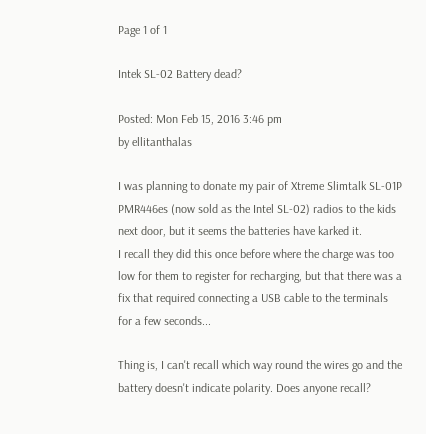Page 1 of 1

Intek SL-02 Battery dead?

Posted: Mon Feb 15, 2016 3:46 pm
by ellitanthalas

I was planning to donate my pair of Xtreme Slimtalk SL-01P PMR446es (now sold as the Intel SL-02) radios to the kids next door, but it seems the batteries have karked it.
I recall they did this once before where the charge was too low for them to register for recharging, but that there was a fix that required connecting a USB cable to the terminals for a few seconds...

Thing is, I can't recall which way round the wires go and the battery doesn't indicate polarity. Does anyone recall?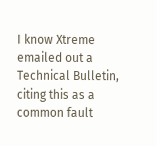I know Xtreme emailed out a Technical Bulletin, citing this as a common fault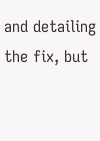and detailing the fix, but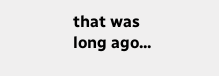that was long ago...